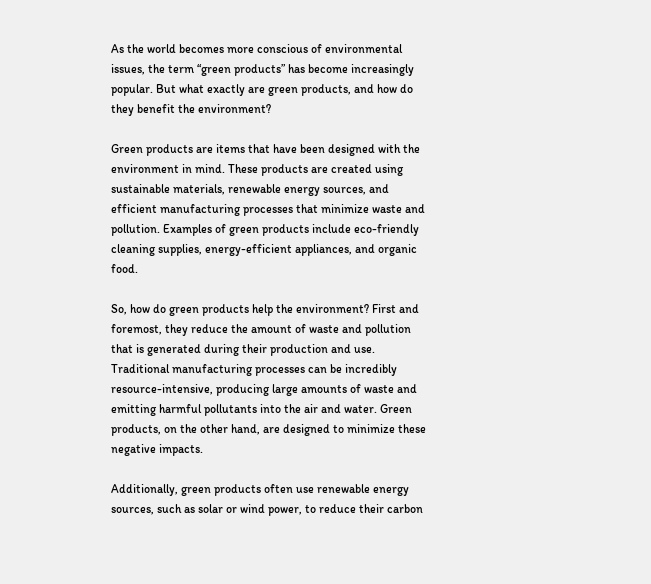As the world becomes more conscious of environmental issues, the term “green products” has become increasingly popular. But what exactly are green products, and how do they benefit the environment?

Green products are items that have been designed with the environment in mind. These products are created using sustainable materials, renewable energy sources, and efficient manufacturing processes that minimize waste and pollution. Examples of green products include eco-friendly cleaning supplies, energy-efficient appliances, and organic food.

So, how do green products help the environment? First and foremost, they reduce the amount of waste and pollution that is generated during their production and use. Traditional manufacturing processes can be incredibly resource-intensive, producing large amounts of waste and emitting harmful pollutants into the air and water. Green products, on the other hand, are designed to minimize these negative impacts.

Additionally, green products often use renewable energy sources, such as solar or wind power, to reduce their carbon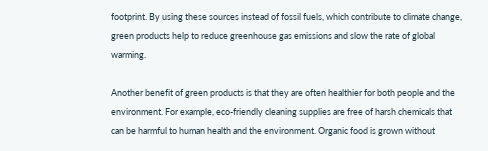footprint. By using these sources instead of fossil fuels, which contribute to climate change, green products help to reduce greenhouse gas emissions and slow the rate of global warming.

Another benefit of green products is that they are often healthier for both people and the environment. For example, eco-friendly cleaning supplies are free of harsh chemicals that can be harmful to human health and the environment. Organic food is grown without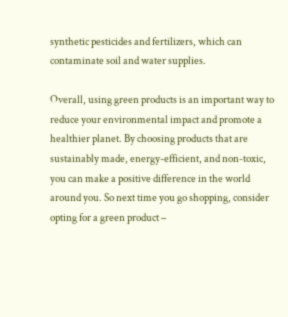synthetic pesticides and fertilizers, which can contaminate soil and water supplies.

Overall, using green products is an important way to reduce your environmental impact and promote a healthier planet. By choosing products that are sustainably made, energy-efficient, and non-toxic, you can make a positive difference in the world around you. So next time you go shopping, consider opting for a green product –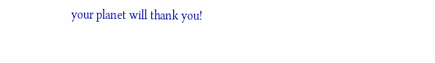your planet will thank you!